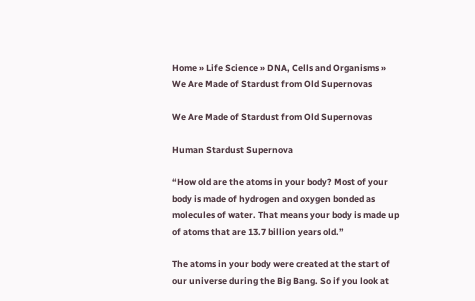Home » Life Science » DNA, Cells and Organisms » We Are Made of Stardust from Old Supernovas

We Are Made of Stardust from Old Supernovas

Human Stardust Supernova

“How old are the atoms in your body? Most of your body is made of hydrogen and oxygen bonded as molecules of water. That means your body is made up of atoms that are 13.7 billion years old.”

The atoms in your body were created at the start of our universe during the Big Bang. So if you look at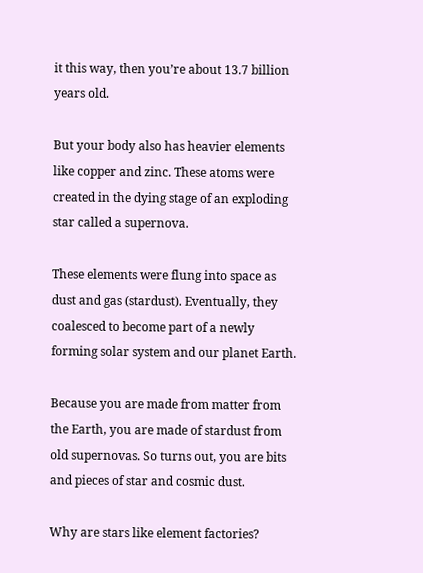it this way, then you’re about 13.7 billion years old.

But your body also has heavier elements like copper and zinc. These atoms were created in the dying stage of an exploding star called a supernova.

These elements were flung into space as dust and gas (stardust). Eventually, they coalesced to become part of a newly forming solar system and our planet Earth.

Because you are made from matter from the Earth, you are made of stardust from old supernovas. So turns out, you are bits and pieces of star and cosmic dust.

Why are stars like element factories?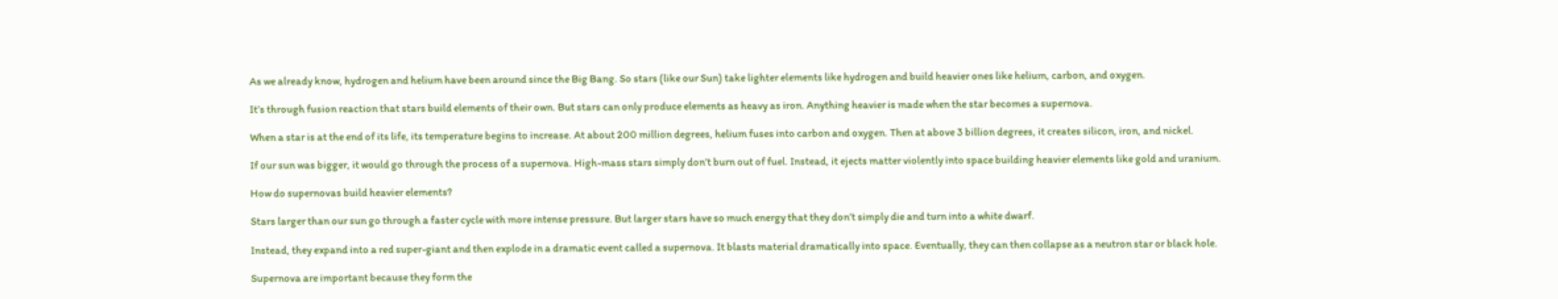As we already know, hydrogen and helium have been around since the Big Bang. So stars (like our Sun) take lighter elements like hydrogen and build heavier ones like helium, carbon, and oxygen.

It’s through fusion reaction that stars build elements of their own. But stars can only produce elements as heavy as iron. Anything heavier is made when the star becomes a supernova.

When a star is at the end of its life, its temperature begins to increase. At about 200 million degrees, helium fuses into carbon and oxygen. Then at above 3 billion degrees, it creates silicon, iron, and nickel.

If our sun was bigger, it would go through the process of a supernova. High-mass stars simply don’t burn out of fuel. Instead, it ejects matter violently into space building heavier elements like gold and uranium.

How do supernovas build heavier elements?

Stars larger than our sun go through a faster cycle with more intense pressure. But larger stars have so much energy that they don’t simply die and turn into a white dwarf.

Instead, they expand into a red super-giant and then explode in a dramatic event called a supernova. It blasts material dramatically into space. Eventually, they can then collapse as a neutron star or black hole.

Supernova are important because they form the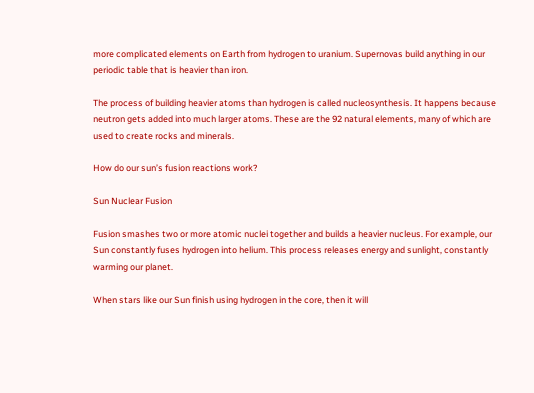more complicated elements on Earth from hydrogen to uranium. Supernovas build anything in our periodic table that is heavier than iron.

The process of building heavier atoms than hydrogen is called nucleosynthesis. It happens because neutron gets added into much larger atoms. These are the 92 natural elements, many of which are used to create rocks and minerals.

How do our sun’s fusion reactions work?

Sun Nuclear Fusion

Fusion smashes two or more atomic nuclei together and builds a heavier nucleus. For example, our Sun constantly fuses hydrogen into helium. This process releases energy and sunlight, constantly warming our planet.

When stars like our Sun finish using hydrogen in the core, then it will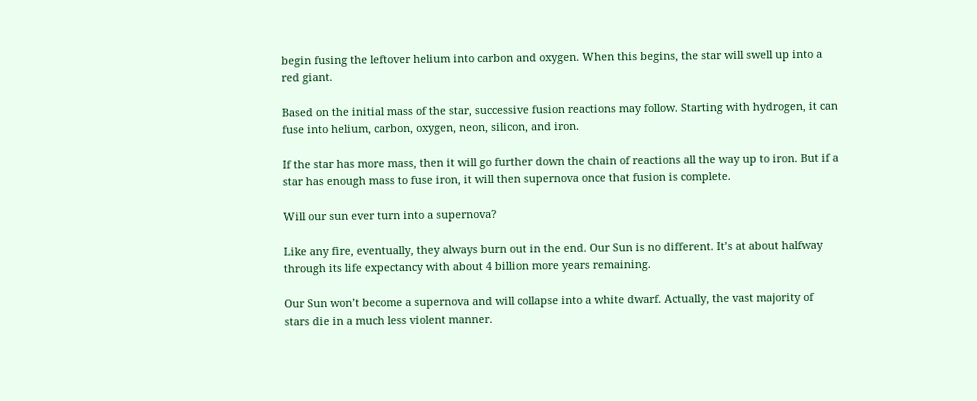begin fusing the leftover helium into carbon and oxygen. When this begins, the star will swell up into a red giant.

Based on the initial mass of the star, successive fusion reactions may follow. Starting with hydrogen, it can fuse into helium, carbon, oxygen, neon, silicon, and iron.

If the star has more mass, then it will go further down the chain of reactions all the way up to iron. But if a star has enough mass to fuse iron, it will then supernova once that fusion is complete.

Will our sun ever turn into a supernova?

Like any fire, eventually, they always burn out in the end. Our Sun is no different. It’s at about halfway through its life expectancy with about 4 billion more years remaining.

Our Sun won’t become a supernova and will collapse into a white dwarf. Actually, the vast majority of stars die in a much less violent manner.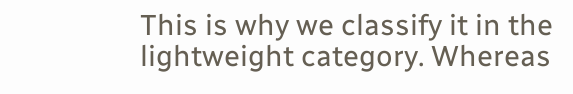This is why we classify it in the lightweight category. Whereas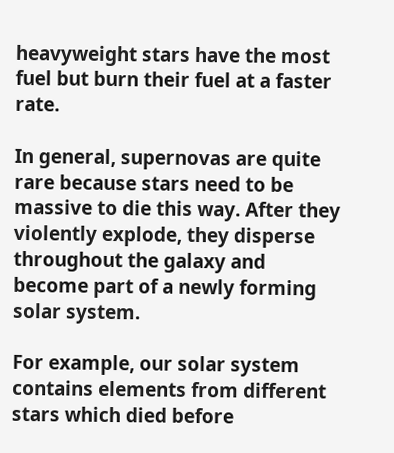heavyweight stars have the most fuel but burn their fuel at a faster rate.

In general, supernovas are quite rare because stars need to be massive to die this way. After they violently explode, they disperse throughout the galaxy and become part of a newly forming solar system.

For example, our solar system contains elements from different stars which died before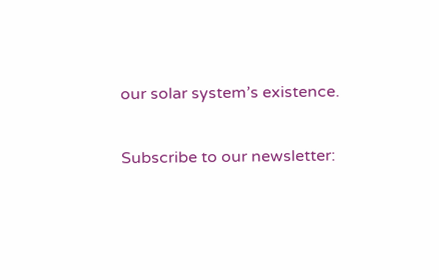our solar system’s existence.

Subscribe to our newsletter: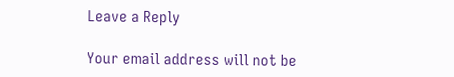Leave a Reply

Your email address will not be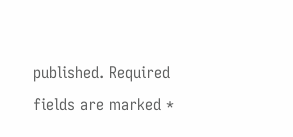published. Required fields are marked *